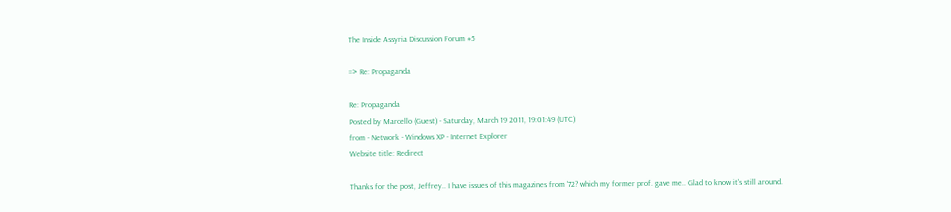The Inside Assyria Discussion Forum #5

=> Re: Propaganda

Re: Propaganda
Posted by Marcello (Guest) - Saturday, March 19 2011, 19:01:49 (UTC)
from - Network - Windows XP - Internet Explorer
Website title: Redirect

Thanks for the post, Jeffrey.. I have issues of this magazines from '72? which my former prof. gave me.. Glad to know it's still around.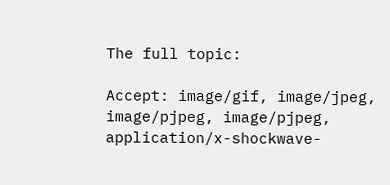The full topic:

Accept: image/gif, image/jpeg, image/pjpeg, image/pjpeg, application/x-shockwave-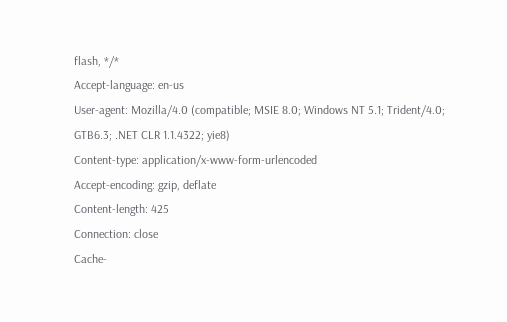flash, */*
Accept-language: en-us
User-agent: Mozilla/4.0 (compatible; MSIE 8.0; Windows NT 5.1; Trident/4.0; GTB6.3; .NET CLR 1.1.4322; yie8)
Content-type: application/x-www-form-urlencoded
Accept-encoding: gzip, deflate
Content-length: 425
Connection: close
Cache-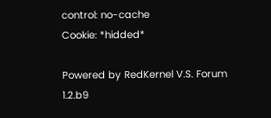control: no-cache
Cookie: *hidded*

Powered by RedKernel V.S. Forum 1.2.b9